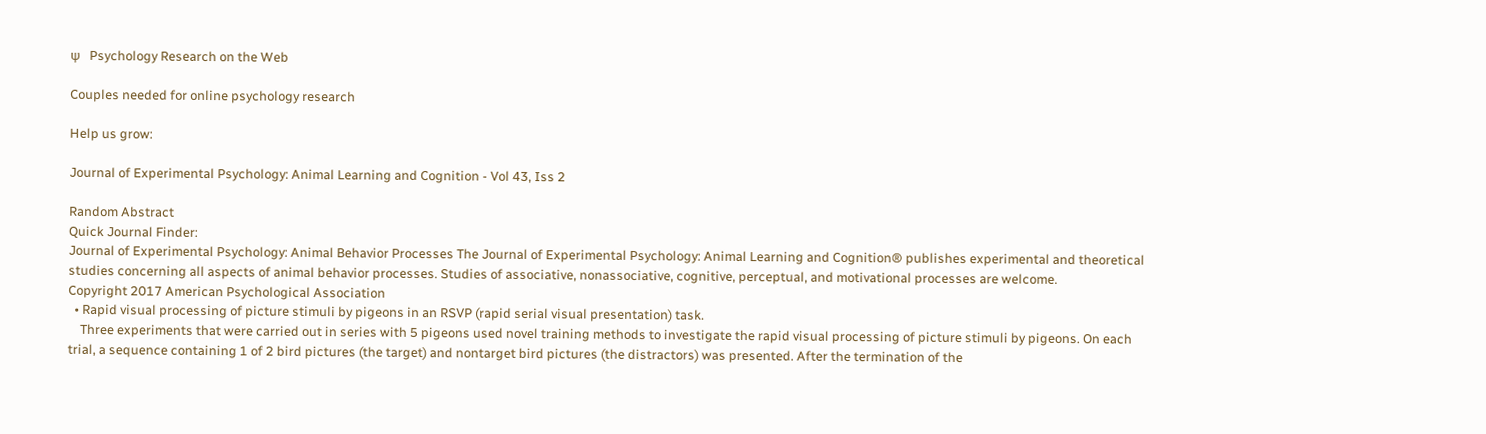ψ   Psychology Research on the Web

Couples needed for online psychology research

Help us grow:

Journal of Experimental Psychology: Animal Learning and Cognition - Vol 43, Iss 2

Random Abstract
Quick Journal Finder:
Journal of Experimental Psychology: Animal Behavior Processes The Journal of Experimental Psychology: Animal Learning and Cognition® publishes experimental and theoretical studies concerning all aspects of animal behavior processes. Studies of associative, nonassociative, cognitive, perceptual, and motivational processes are welcome.
Copyright 2017 American Psychological Association
  • Rapid visual processing of picture stimuli by pigeons in an RSVP (rapid serial visual presentation) task.
    Three experiments that were carried out in series with 5 pigeons used novel training methods to investigate the rapid visual processing of picture stimuli by pigeons. On each trial, a sequence containing 1 of 2 bird pictures (the target) and nontarget bird pictures (the distractors) was presented. After the termination of the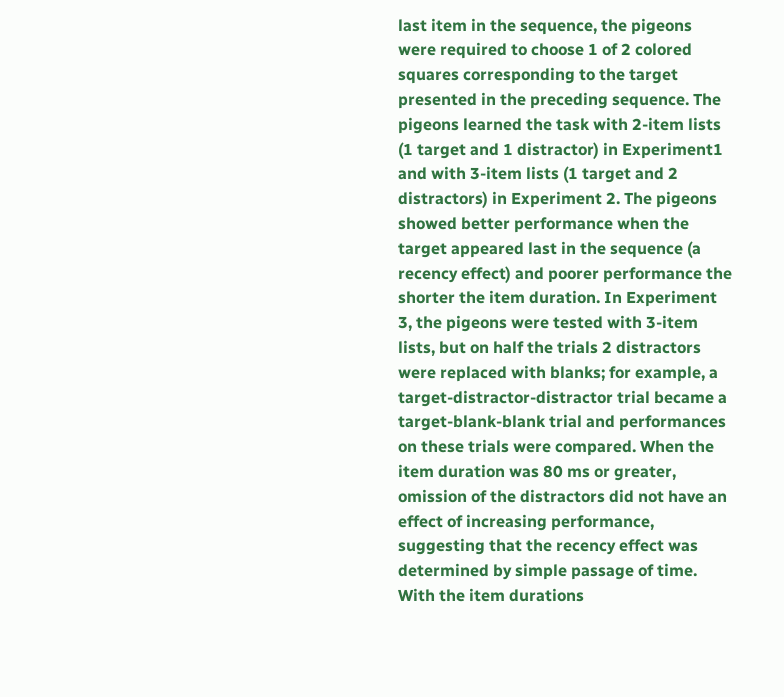last item in the sequence, the pigeons were required to choose 1 of 2 colored squares corresponding to the target presented in the preceding sequence. The pigeons learned the task with 2-item lists (1 target and 1 distractor) in Experiment1 and with 3-item lists (1 target and 2 distractors) in Experiment 2. The pigeons showed better performance when the target appeared last in the sequence (a recency effect) and poorer performance the shorter the item duration. In Experiment 3, the pigeons were tested with 3-item lists, but on half the trials 2 distractors were replaced with blanks; for example, a target-distractor-distractor trial became a target-blank-blank trial and performances on these trials were compared. When the item duration was 80 ms or greater, omission of the distractors did not have an effect of increasing performance, suggesting that the recency effect was determined by simple passage of time. With the item durations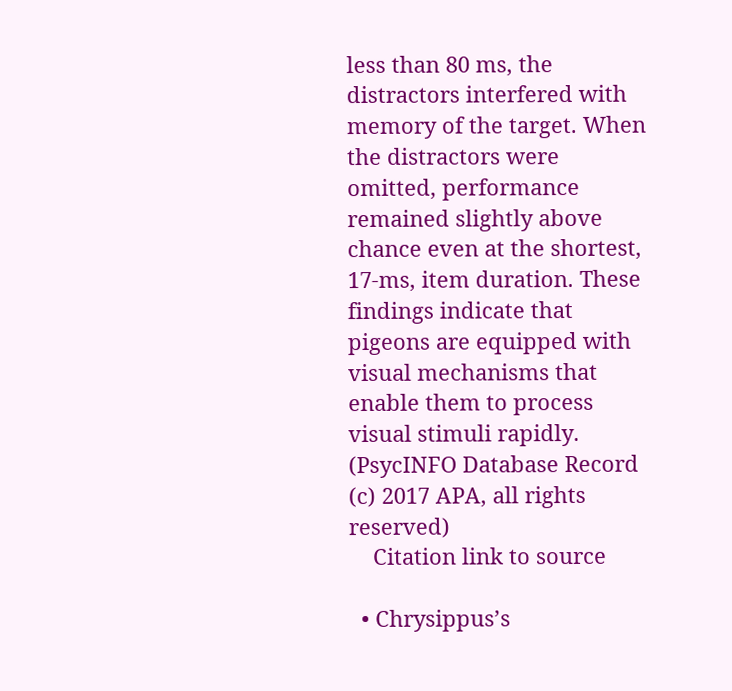less than 80 ms, the distractors interfered with memory of the target. When the distractors were omitted, performance remained slightly above chance even at the shortest, 17-ms, item duration. These findings indicate that pigeons are equipped with visual mechanisms that enable them to process visual stimuli rapidly. (PsycINFO Database Record (c) 2017 APA, all rights reserved)
    Citation link to source

  • Chrysippus’s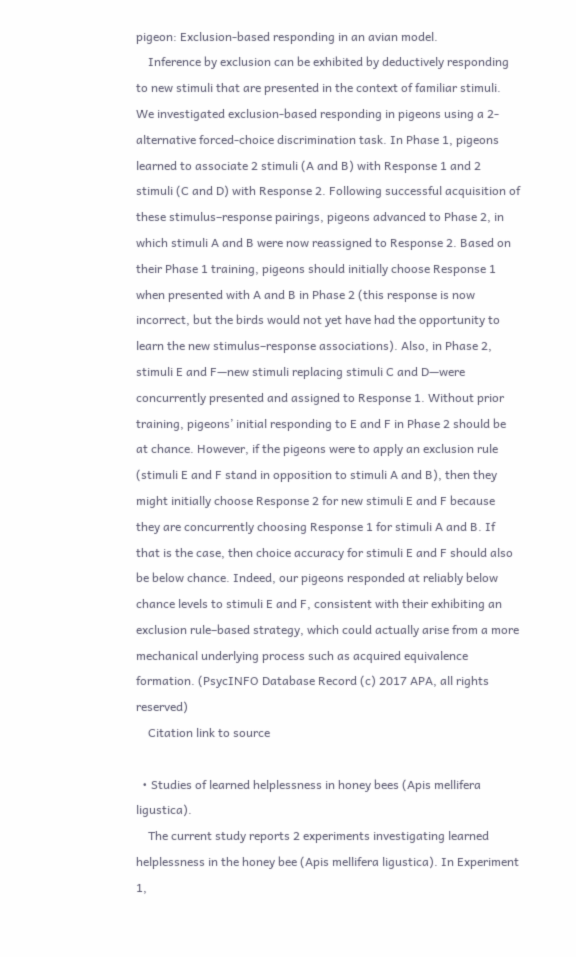pigeon: Exclusion-based responding in an avian model.
    Inference by exclusion can be exhibited by deductively responding to new stimuli that are presented in the context of familiar stimuli. We investigated exclusion-based responding in pigeons using a 2-alternative forced-choice discrimination task. In Phase 1, pigeons learned to associate 2 stimuli (A and B) with Response 1 and 2 stimuli (C and D) with Response 2. Following successful acquisition of these stimulus–response pairings, pigeons advanced to Phase 2, in which stimuli A and B were now reassigned to Response 2. Based on their Phase 1 training, pigeons should initially choose Response 1 when presented with A and B in Phase 2 (this response is now incorrect, but the birds would not yet have had the opportunity to learn the new stimulus–response associations). Also, in Phase 2, stimuli E and F—new stimuli replacing stimuli C and D—were concurrently presented and assigned to Response 1. Without prior training, pigeons’ initial responding to E and F in Phase 2 should be at chance. However, if the pigeons were to apply an exclusion rule (stimuli E and F stand in opposition to stimuli A and B), then they might initially choose Response 2 for new stimuli E and F because they are concurrently choosing Response 1 for stimuli A and B. If that is the case, then choice accuracy for stimuli E and F should also be below chance. Indeed, our pigeons responded at reliably below chance levels to stimuli E and F, consistent with their exhibiting an exclusion rule–based strategy, which could actually arise from a more mechanical underlying process such as acquired equivalence formation. (PsycINFO Database Record (c) 2017 APA, all rights reserved)
    Citation link to source

  • Studies of learned helplessness in honey bees (Apis mellifera ligustica).
    The current study reports 2 experiments investigating learned helplessness in the honey bee (Apis mellifera ligustica). In Experiment 1,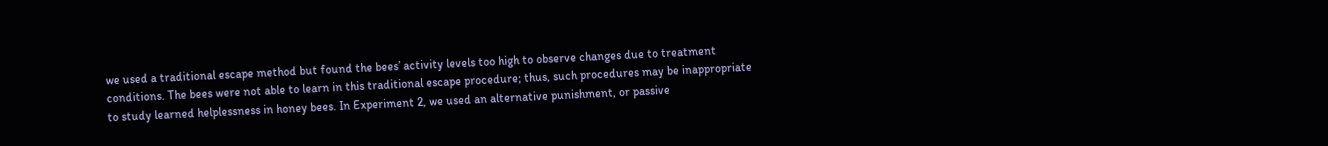we used a traditional escape method but found the bees’ activity levels too high to observe changes due to treatment conditions. The bees were not able to learn in this traditional escape procedure; thus, such procedures may be inappropriate to study learned helplessness in honey bees. In Experiment 2, we used an alternative punishment, or passive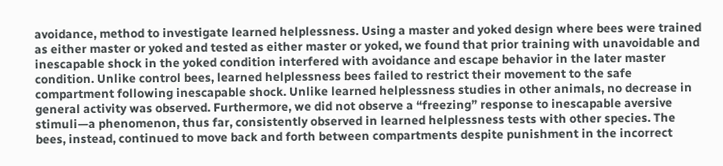avoidance, method to investigate learned helplessness. Using a master and yoked design where bees were trained as either master or yoked and tested as either master or yoked, we found that prior training with unavoidable and inescapable shock in the yoked condition interfered with avoidance and escape behavior in the later master condition. Unlike control bees, learned helplessness bees failed to restrict their movement to the safe compartment following inescapable shock. Unlike learned helplessness studies in other animals, no decrease in general activity was observed. Furthermore, we did not observe a “freezing” response to inescapable aversive stimuli—a phenomenon, thus far, consistently observed in learned helplessness tests with other species. The bees, instead, continued to move back and forth between compartments despite punishment in the incorrect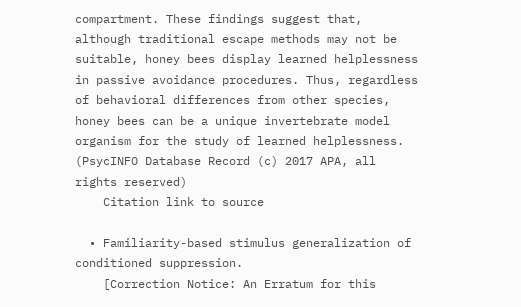compartment. These findings suggest that, although traditional escape methods may not be suitable, honey bees display learned helplessness in passive avoidance procedures. Thus, regardless of behavioral differences from other species, honey bees can be a unique invertebrate model organism for the study of learned helplessness. (PsycINFO Database Record (c) 2017 APA, all rights reserved)
    Citation link to source

  • Familiarity-based stimulus generalization of conditioned suppression.
    [Correction Notice: An Erratum for this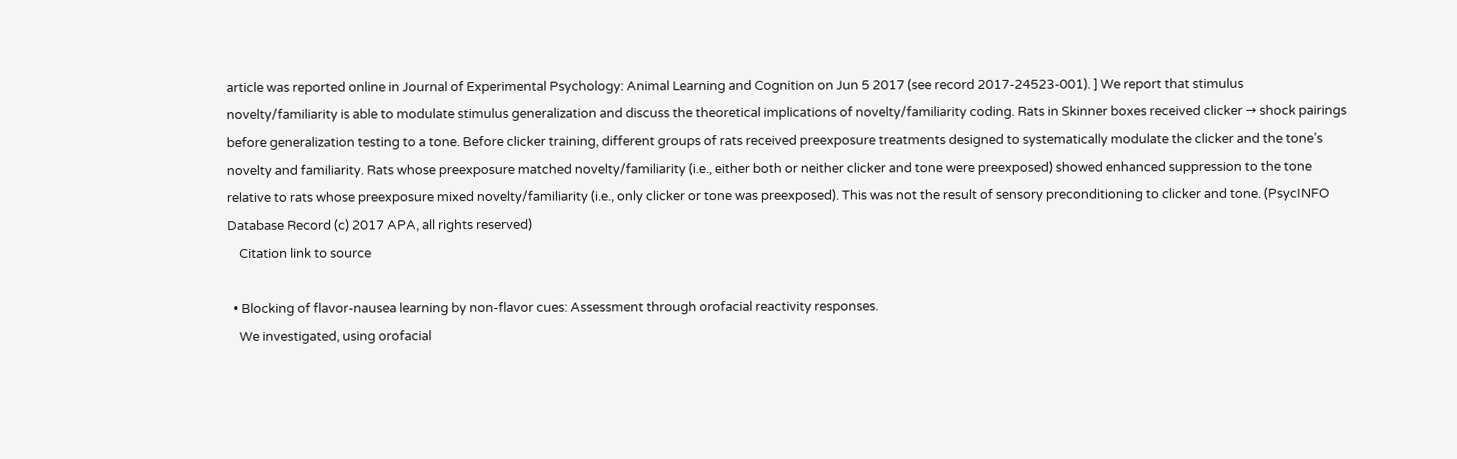article was reported online in Journal of Experimental Psychology: Animal Learning and Cognition on Jun 5 2017 (see record 2017-24523-001). ] We report that stimulus novelty/familiarity is able to modulate stimulus generalization and discuss the theoretical implications of novelty/familiarity coding. Rats in Skinner boxes received clicker → shock pairings before generalization testing to a tone. Before clicker training, different groups of rats received preexposure treatments designed to systematically modulate the clicker and the tone’s novelty and familiarity. Rats whose preexposure matched novelty/familiarity (i.e., either both or neither clicker and tone were preexposed) showed enhanced suppression to the tone relative to rats whose preexposure mixed novelty/familiarity (i.e., only clicker or tone was preexposed). This was not the result of sensory preconditioning to clicker and tone. (PsycINFO Database Record (c) 2017 APA, all rights reserved)
    Citation link to source

  • Blocking of flavor-nausea learning by non-flavor cues: Assessment through orofacial reactivity responses.
    We investigated, using orofacial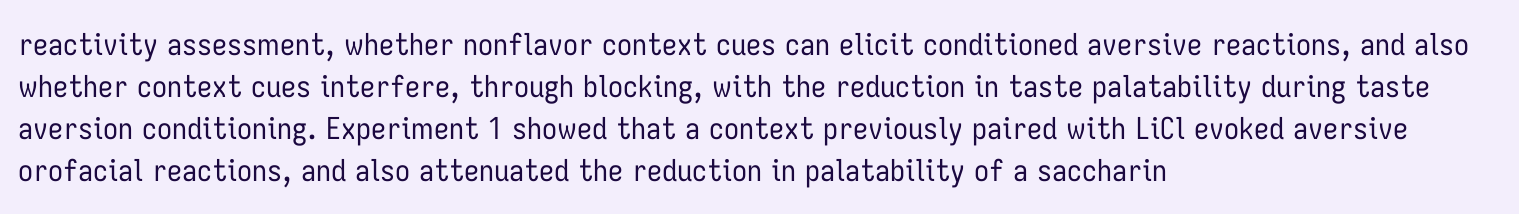reactivity assessment, whether nonflavor context cues can elicit conditioned aversive reactions, and also whether context cues interfere, through blocking, with the reduction in taste palatability during taste aversion conditioning. Experiment 1 showed that a context previously paired with LiCl evoked aversive orofacial reactions, and also attenuated the reduction in palatability of a saccharin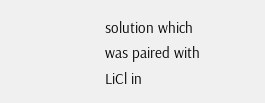solution which was paired with LiCl in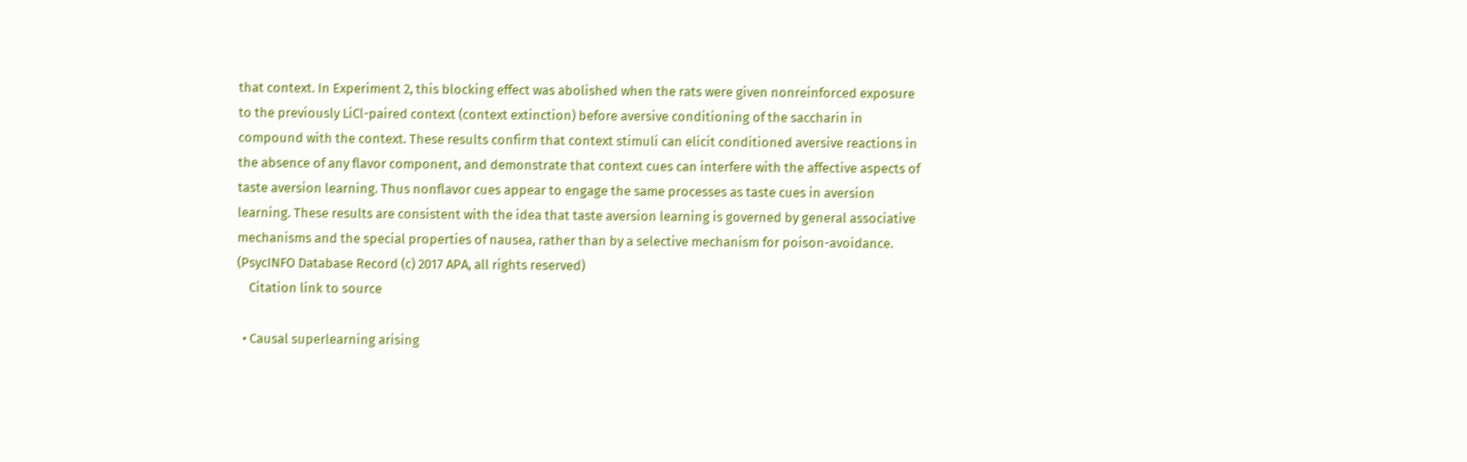that context. In Experiment 2, this blocking effect was abolished when the rats were given nonreinforced exposure to the previously LiCl-paired context (context extinction) before aversive conditioning of the saccharin in compound with the context. These results confirm that context stimuli can elicit conditioned aversive reactions in the absence of any flavor component, and demonstrate that context cues can interfere with the affective aspects of taste aversion learning. Thus nonflavor cues appear to engage the same processes as taste cues in aversion learning. These results are consistent with the idea that taste aversion learning is governed by general associative mechanisms and the special properties of nausea, rather than by a selective mechanism for poison-avoidance. (PsycINFO Database Record (c) 2017 APA, all rights reserved)
    Citation link to source

  • Causal superlearning arising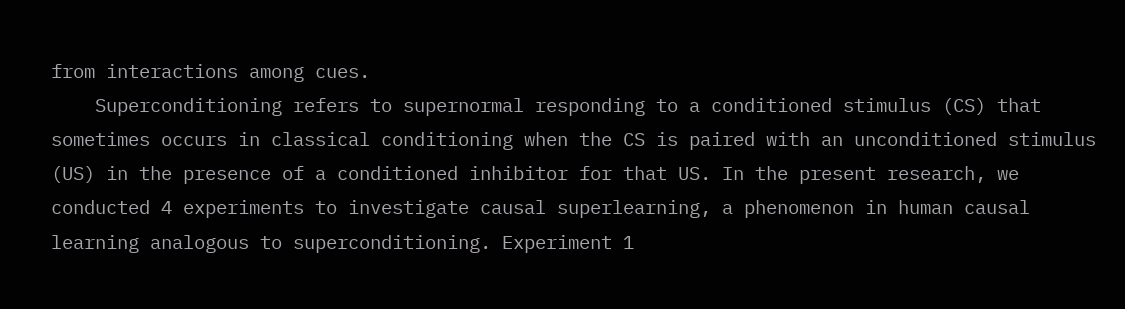from interactions among cues.
    Superconditioning refers to supernormal responding to a conditioned stimulus (CS) that sometimes occurs in classical conditioning when the CS is paired with an unconditioned stimulus (US) in the presence of a conditioned inhibitor for that US. In the present research, we conducted 4 experiments to investigate causal superlearning, a phenomenon in human causal learning analogous to superconditioning. Experiment 1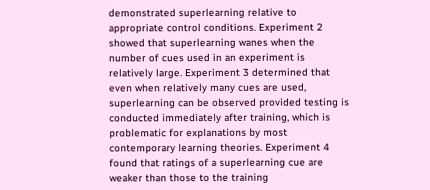demonstrated superlearning relative to appropriate control conditions. Experiment 2 showed that superlearning wanes when the number of cues used in an experiment is relatively large. Experiment 3 determined that even when relatively many cues are used, superlearning can be observed provided testing is conducted immediately after training, which is problematic for explanations by most contemporary learning theories. Experiment 4 found that ratings of a superlearning cue are weaker than those to the training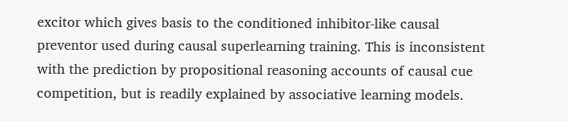excitor which gives basis to the conditioned inhibitor-like causal preventor used during causal superlearning training. This is inconsistent with the prediction by propositional reasoning accounts of causal cue competition, but is readily explained by associative learning models.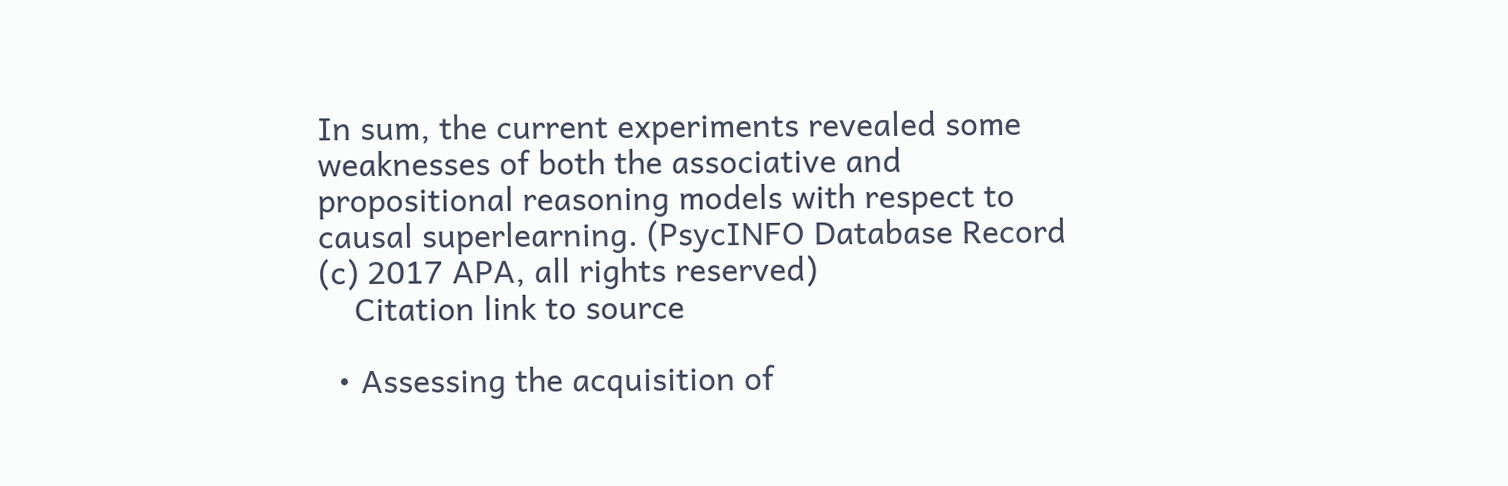In sum, the current experiments revealed some weaknesses of both the associative and propositional reasoning models with respect to causal superlearning. (PsycINFO Database Record (c) 2017 APA, all rights reserved)
    Citation link to source

  • Assessing the acquisition of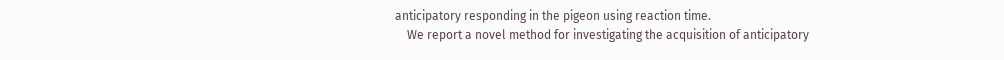anticipatory responding in the pigeon using reaction time.
    We report a novel method for investigating the acquisition of anticipatory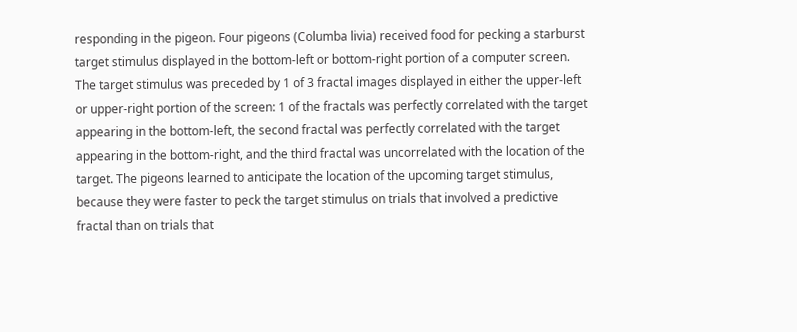responding in the pigeon. Four pigeons (Columba livia) received food for pecking a starburst target stimulus displayed in the bottom-left or bottom-right portion of a computer screen. The target stimulus was preceded by 1 of 3 fractal images displayed in either the upper-left or upper-right portion of the screen: 1 of the fractals was perfectly correlated with the target appearing in the bottom-left, the second fractal was perfectly correlated with the target appearing in the bottom-right, and the third fractal was uncorrelated with the location of the target. The pigeons learned to anticipate the location of the upcoming target stimulus, because they were faster to peck the target stimulus on trials that involved a predictive fractal than on trials that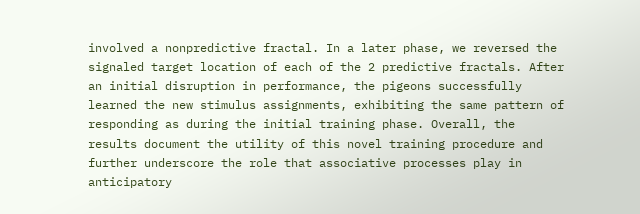involved a nonpredictive fractal. In a later phase, we reversed the signaled target location of each of the 2 predictive fractals. After an initial disruption in performance, the pigeons successfully learned the new stimulus assignments, exhibiting the same pattern of responding as during the initial training phase. Overall, the results document the utility of this novel training procedure and further underscore the role that associative processes play in anticipatory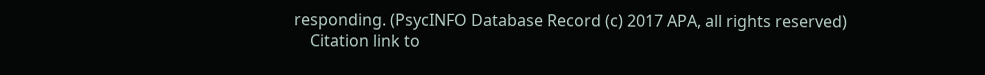responding. (PsycINFO Database Record (c) 2017 APA, all rights reserved)
    Citation link to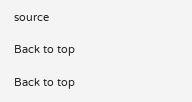source

Back to top

Back to top